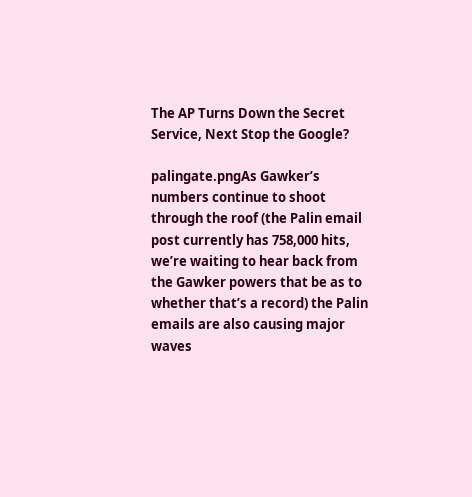The AP Turns Down the Secret Service, Next Stop the Google?

palingate.pngAs Gawker’s numbers continue to shoot through the roof (the Palin email post currently has 758,000 hits, we’re waiting to hear back from the Gawker powers that be as to whether that’s a record) the Palin emails are also causing major waves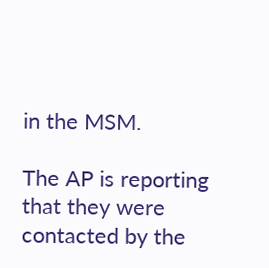in the MSM.

The AP is reporting that they were contacted by the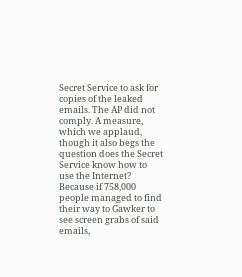Secret Service to ask for copies of the leaked emails. The AP did not comply. A measure, which we applaud, though it also begs the question does the Secret Service know how to use the Internet? Because if 758,000 people managed to find their way to Gawker to see screen grabs of said emails,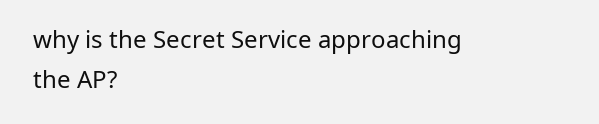why is the Secret Service approaching the AP?